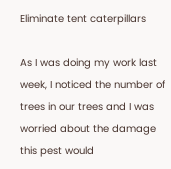Eliminate tent caterpillars

As I was doing my work last week, I noticed the number of trees in our trees and I was worried about the damage this pest would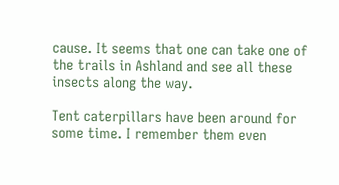cause. It seems that one can take one of the trails in Ashland and see all these insects along the way.

Tent caterpillars have been around for some time. I remember them even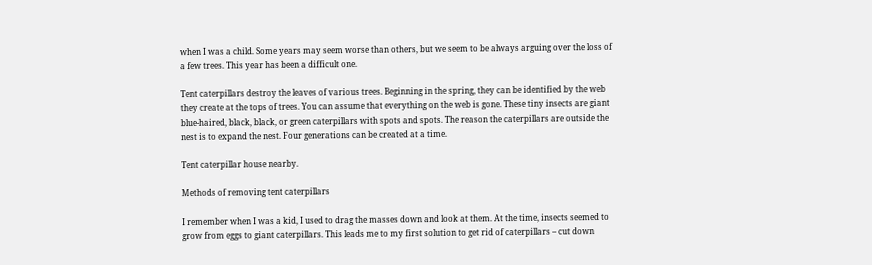when I was a child. Some years may seem worse than others, but we seem to be always arguing over the loss of a few trees. This year has been a difficult one.

Tent caterpillars destroy the leaves of various trees. Beginning in the spring, they can be identified by the web they create at the tops of trees. You can assume that everything on the web is gone. These tiny insects are giant blue-haired, black, black, or green caterpillars with spots and spots. The reason the caterpillars are outside the nest is to expand the nest. Four generations can be created at a time.

Tent caterpillar house nearby.

Methods of removing tent caterpillars

I remember when I was a kid, I used to drag the masses down and look at them. At the time, insects seemed to grow from eggs to giant caterpillars. This leads me to my first solution to get rid of caterpillars – cut down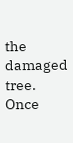the damaged tree. Once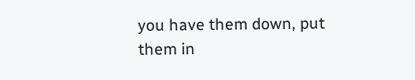you have them down, put them in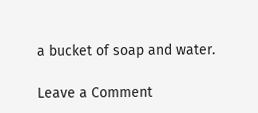a bucket of soap and water.

Leave a Comment